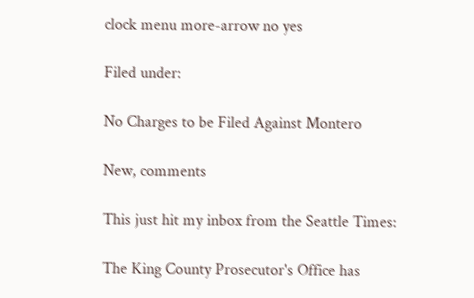clock menu more-arrow no yes

Filed under:

No Charges to be Filed Against Montero

New, comments

This just hit my inbox from the Seattle Times:

The King County Prosecutor's Office has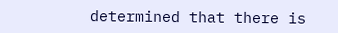determined that there is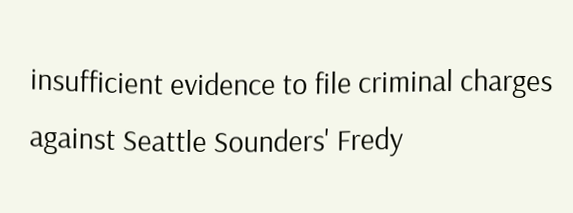insufficient evidence to file criminal charges against Seattle Sounders' Fredy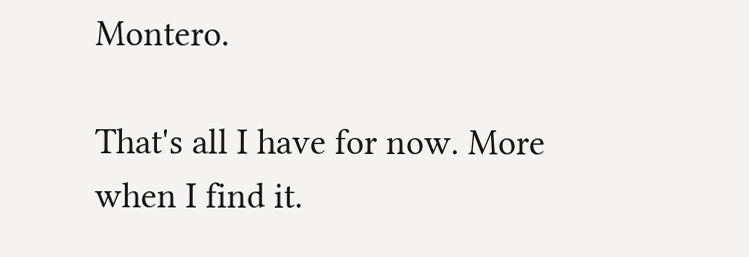Montero.

That's all I have for now. More when I find it.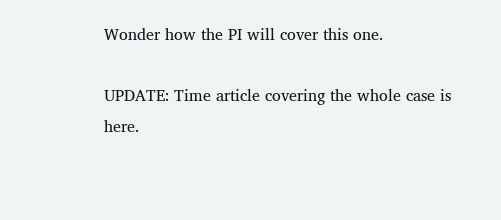Wonder how the PI will cover this one.

UPDATE: Time article covering the whole case is here.